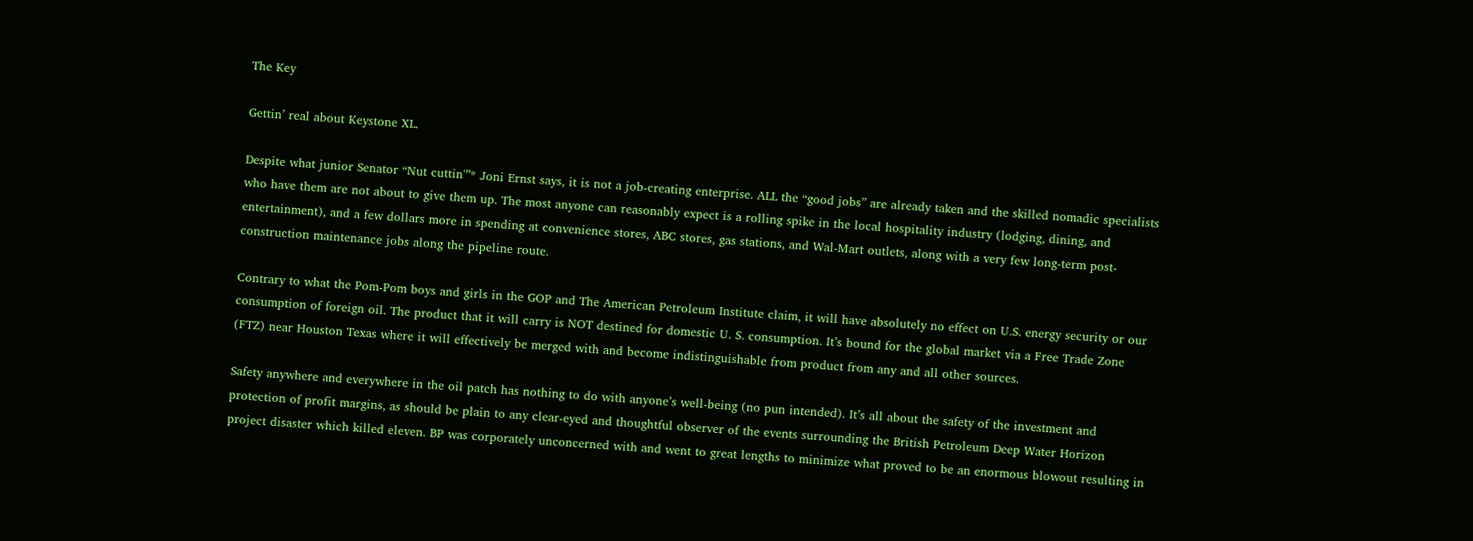The Key

Gettin’ real about Keystone XL.

Despite what junior Senator “Nut cuttin'”* Joni Ernst says, it is not a job-creating enterprise. ALL the “good jobs” are already taken and the skilled nomadic specialists who have them are not about to give them up. The most anyone can reasonably expect is a rolling spike in the local hospitality industry (lodging, dining, and entertainment), and a few dollars more in spending at convenience stores, ABC stores, gas stations, and Wal-Mart outlets, along with a very few long-term post-construction maintenance jobs along the pipeline route.

Contrary to what the Pom-Pom boys and girls in the GOP and The American Petroleum Institute claim, it will have absolutely no effect on U.S. energy security or our consumption of foreign oil. The product that it will carry is NOT destined for domestic U. S. consumption. It’s bound for the global market via a Free Trade Zone (FTZ) near Houston Texas where it will effectively be merged with and become indistinguishable from product from any and all other sources.

Safety anywhere and everywhere in the oil patch has nothing to do with anyone’s well-being (no pun intended). It’s all about the safety of the investment and protection of profit margins, as should be plain to any clear-eyed and thoughtful observer of the events surrounding the British Petroleum Deep Water Horizon project disaster which killed eleven. BP was corporately unconcerned with and went to great lengths to minimize what proved to be an enormous blowout resulting in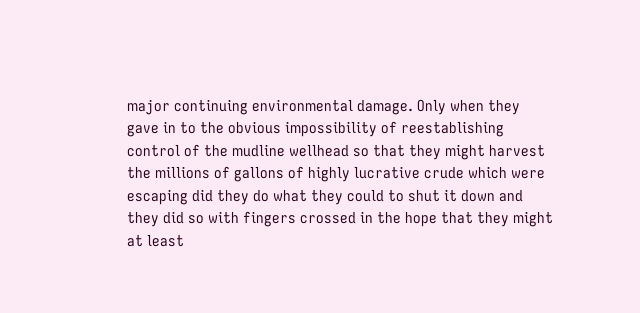major continuing environmental damage. Only when they gave in to the obvious impossibility of reestablishing control of the mudline wellhead so that they might harvest the millions of gallons of highly lucrative crude which were escaping did they do what they could to shut it down and they did so with fingers crossed in the hope that they might at least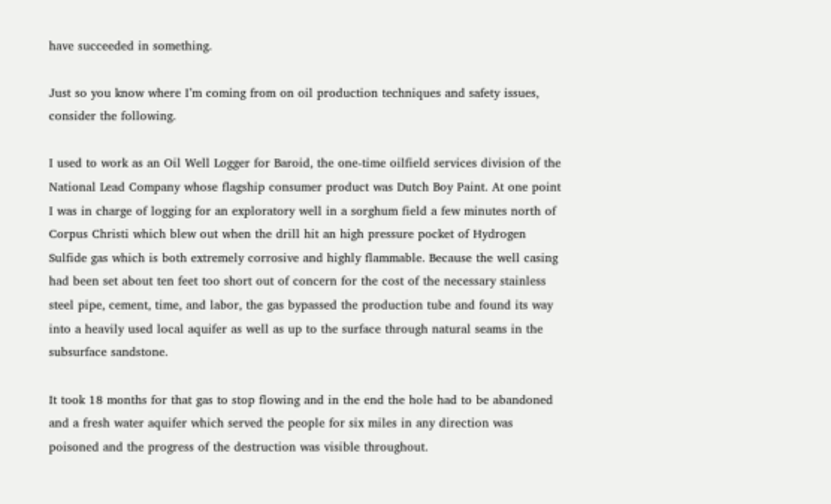have succeeded in something.

Just so you know where I’m coming from on oil production techniques and safety issues, consider the following.

I used to work as an Oil Well Logger for Baroid, the one-time oilfield services division of the National Lead Company whose flagship consumer product was Dutch Boy Paint. At one point I was in charge of logging for an exploratory well in a sorghum field a few minutes north of Corpus Christi which blew out when the drill hit an high pressure pocket of Hydrogen Sulfide gas which is both extremely corrosive and highly flammable. Because the well casing had been set about ten feet too short out of concern for the cost of the necessary stainless steel pipe, cement, time, and labor, the gas bypassed the production tube and found its way into a heavily used local aquifer as well as up to the surface through natural seams in the subsurface sandstone.

It took 18 months for that gas to stop flowing and in the end the hole had to be abandoned and a fresh water aquifer which served the people for six miles in any direction was poisoned and the progress of the destruction was visible throughout.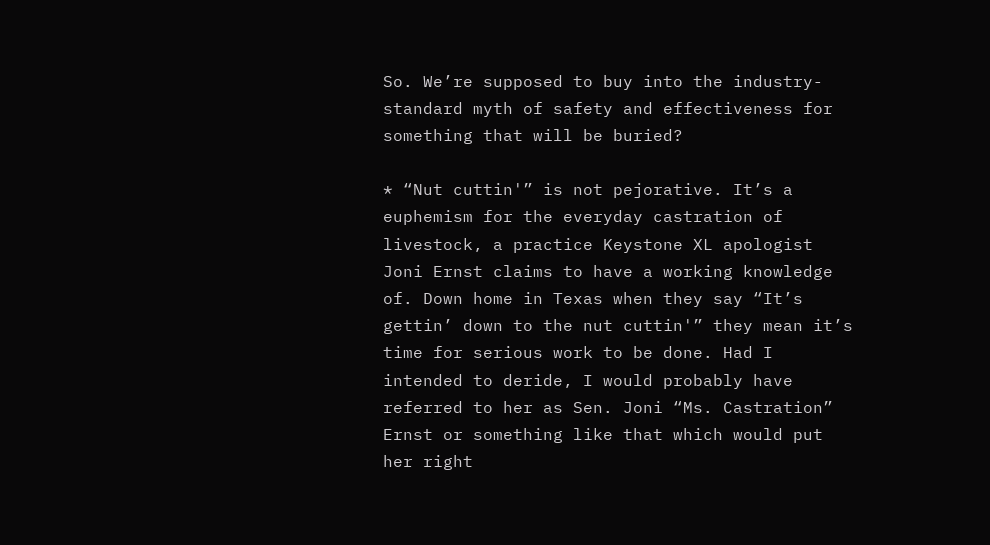So. We’re supposed to buy into the industry-standard myth of safety and effectiveness for something that will be buried?

* “Nut cuttin'” is not pejorative. It’s a euphemism for the everyday castration of livestock, a practice Keystone XL apologist Joni Ernst claims to have a working knowledge of. Down home in Texas when they say “It’s gettin’ down to the nut cuttin'” they mean it’s time for serious work to be done. Had I intended to deride, I would probably have referred to her as Sen. Joni “Ms. Castration” Ernst or something like that which would put her right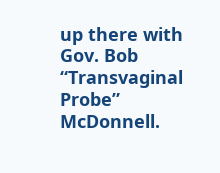up there with Gov. Bob “Transvaginal Probe” McDonnell.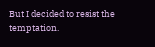But I decided to resist the temptation.